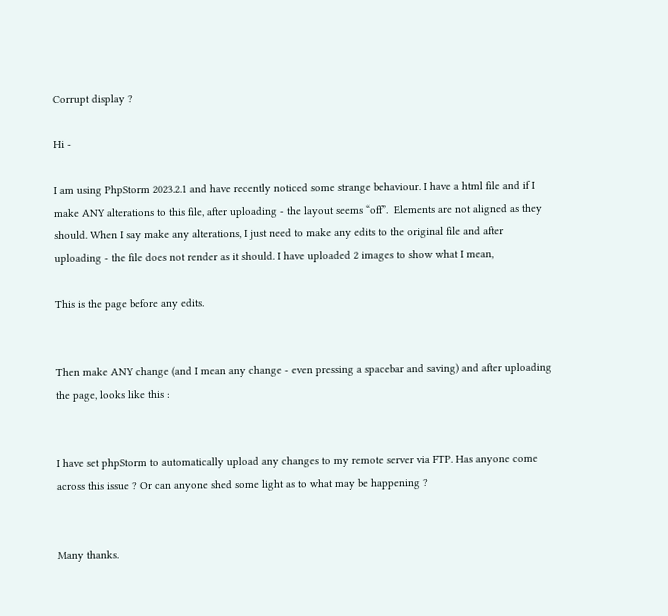Corrupt display ?

Hi -

I am using PhpStorm 2023.2.1 and have recently noticed some strange behaviour. I have a html file and if I make ANY alterations to this file, after uploading - the layout seems “off”.  Elements are not aligned as they should. When I say make any alterations, I just need to make any edits to the original file and after uploading - the file does not render as it should. I have uploaded 2 images to show what I mean,

This is the page before any edits.


Then make ANY change (and I mean any change - even pressing a spacebar and saving) and after uploading the page, looks like this :


I have set phpStorm to automatically upload any changes to my remote server via FTP. Has anyone come across this issue ? Or can anyone shed some light as to what may be happening ?


Many thanks.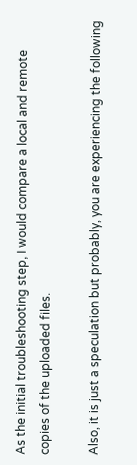As the initial troubleshooting step, I would compare a local and remote copies of the uploaded files.

Also, it is just a speculation but probably, you are experiencing the following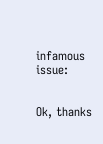infamous issue:


Ok, thanks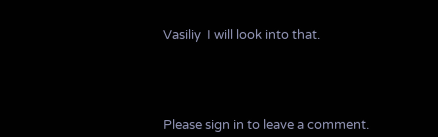Vasiliy  I will look into that.





Please sign in to leave a comment.